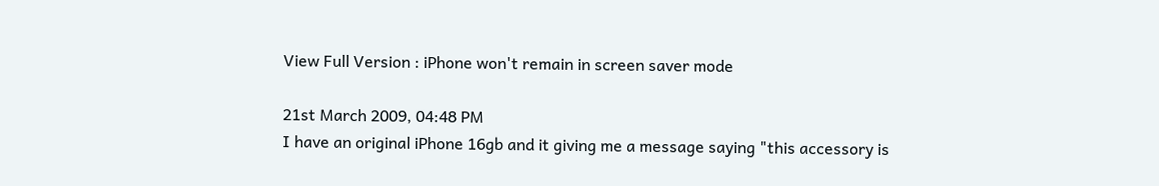View Full Version : iPhone won't remain in screen saver mode

21st March 2009, 04:48 PM
I have an original iPhone 16gb and it giving me a message saying "this accessory is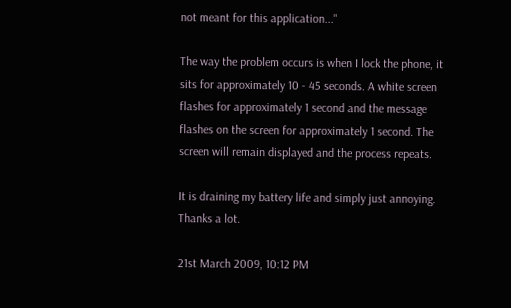not meant for this application..."

The way the problem occurs is when I lock the phone, it sits for approximately 10 - 45 seconds. A white screen flashes for approximately 1 second and the message flashes on the screen for approximately 1 second. The screen will remain displayed and the process repeats.

It is draining my battery life and simply just annoying. Thanks a lot.

21st March 2009, 10:12 PM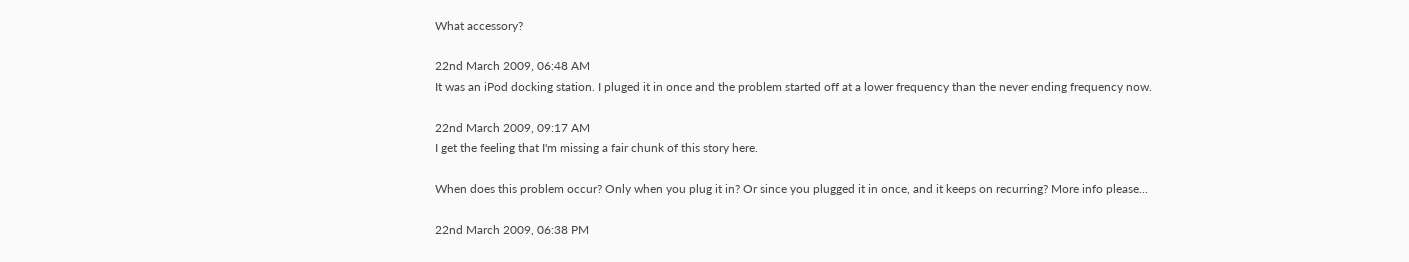What accessory?

22nd March 2009, 06:48 AM
It was an iPod docking station. I pluged it in once and the problem started off at a lower frequency than the never ending frequency now.

22nd March 2009, 09:17 AM
I get the feeling that I'm missing a fair chunk of this story here.

When does this problem occur? Only when you plug it in? Or since you plugged it in once, and it keeps on recurring? More info please...

22nd March 2009, 06:38 PM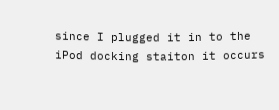since I plugged it in to the iPod docking staiton it occurs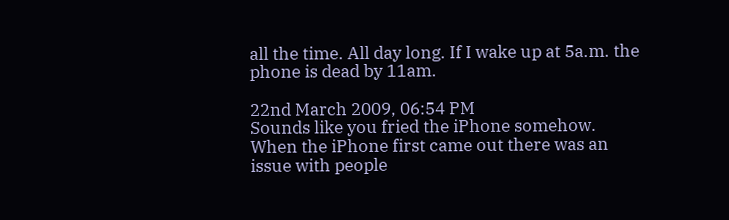all the time. All day long. If I wake up at 5a.m. the phone is dead by 11am.

22nd March 2009, 06:54 PM
Sounds like you fried the iPhone somehow. When the iPhone first came out there was an issue with people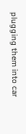plugging them into car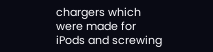chargers which were made for iPods and screwing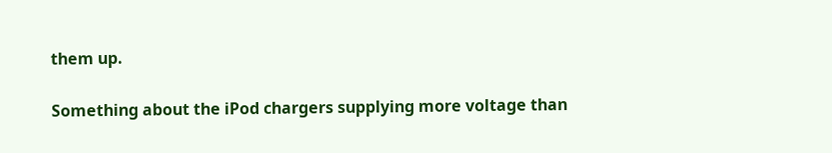them up.

Something about the iPod chargers supplying more voltage than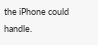the iPhone could handle.